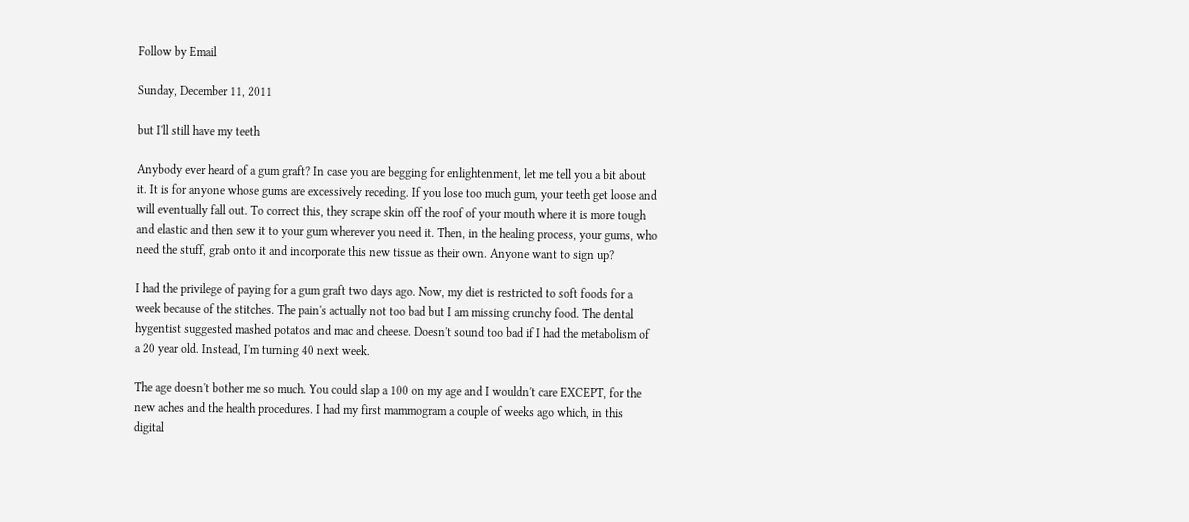Follow by Email

Sunday, December 11, 2011

but I'll still have my teeth

Anybody ever heard of a gum graft? In case you are begging for enlightenment, let me tell you a bit about it. It is for anyone whose gums are excessively receding. If you lose too much gum, your teeth get loose and will eventually fall out. To correct this, they scrape skin off the roof of your mouth where it is more tough and elastic and then sew it to your gum wherever you need it. Then, in the healing process, your gums, who need the stuff, grab onto it and incorporate this new tissue as their own. Anyone want to sign up?

I had the privilege of paying for a gum graft two days ago. Now, my diet is restricted to soft foods for a week because of the stitches. The pain's actually not too bad but I am missing crunchy food. The dental hygentist suggested mashed potatos and mac and cheese. Doesn't sound too bad if I had the metabolism of a 20 year old. Instead, I'm turning 40 next week.

The age doesn't bother me so much. You could slap a 100 on my age and I wouldn't care EXCEPT, for the new aches and the health procedures. I had my first mammogram a couple of weeks ago which, in this digital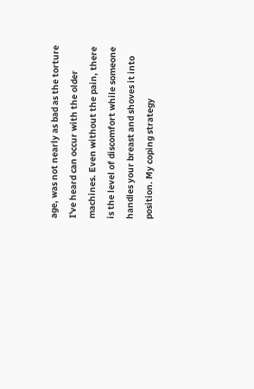age, was not nearly as bad as the torture I've heard can occur with the older machines. Even without the pain, there is the level of discomfort while someone handles your breast and shoves it into position. My coping strategy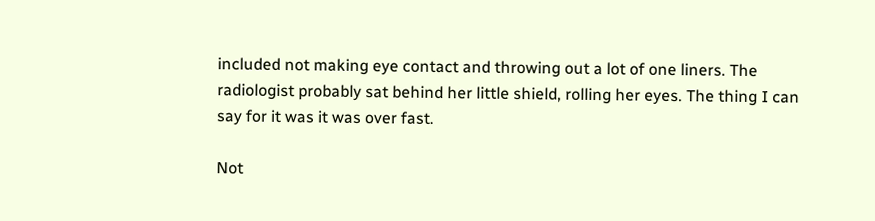included not making eye contact and throwing out a lot of one liners. The radiologist probably sat behind her little shield, rolling her eyes. The thing I can say for it was it was over fast.

Not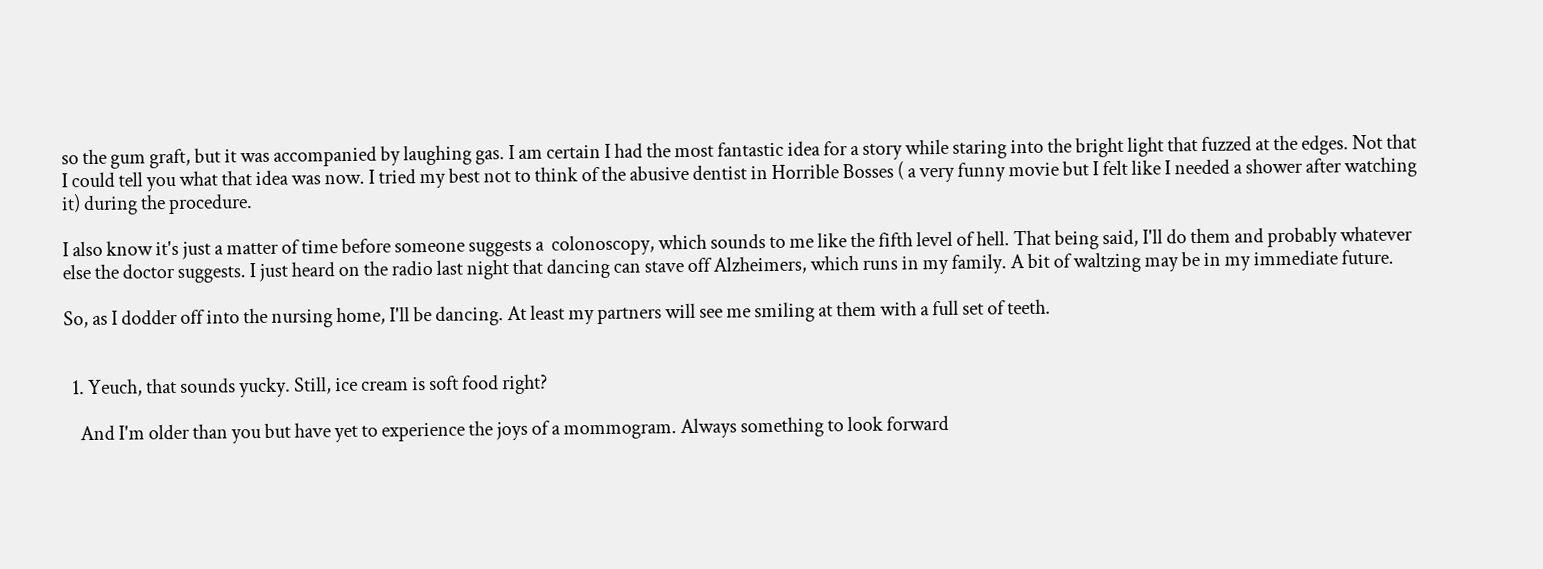so the gum graft, but it was accompanied by laughing gas. I am certain I had the most fantastic idea for a story while staring into the bright light that fuzzed at the edges. Not that I could tell you what that idea was now. I tried my best not to think of the abusive dentist in Horrible Bosses ( a very funny movie but I felt like I needed a shower after watching it) during the procedure.

I also know it's just a matter of time before someone suggests a  colonoscopy, which sounds to me like the fifth level of hell. That being said, I'll do them and probably whatever else the doctor suggests. I just heard on the radio last night that dancing can stave off Alzheimers, which runs in my family. A bit of waltzing may be in my immediate future.

So, as I dodder off into the nursing home, I'll be dancing. At least my partners will see me smiling at them with a full set of teeth.


  1. Yeuch, that sounds yucky. Still, ice cream is soft food right?

    And I'm older than you but have yet to experience the joys of a mommogram. Always something to look forward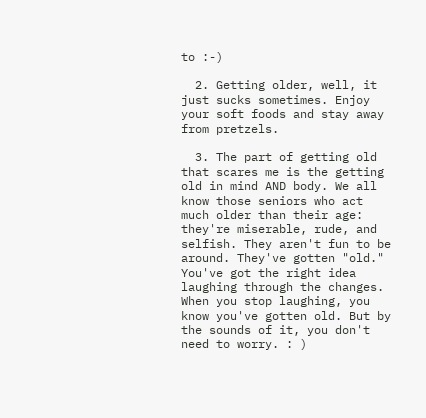to :-)

  2. Getting older, well, it just sucks sometimes. Enjoy your soft foods and stay away from pretzels.

  3. The part of getting old that scares me is the getting old in mind AND body. We all know those seniors who act much older than their age: they're miserable, rude, and selfish. They aren't fun to be around. They've gotten "old." You've got the right idea laughing through the changes. When you stop laughing, you know you've gotten old. But by the sounds of it, you don't need to worry. : )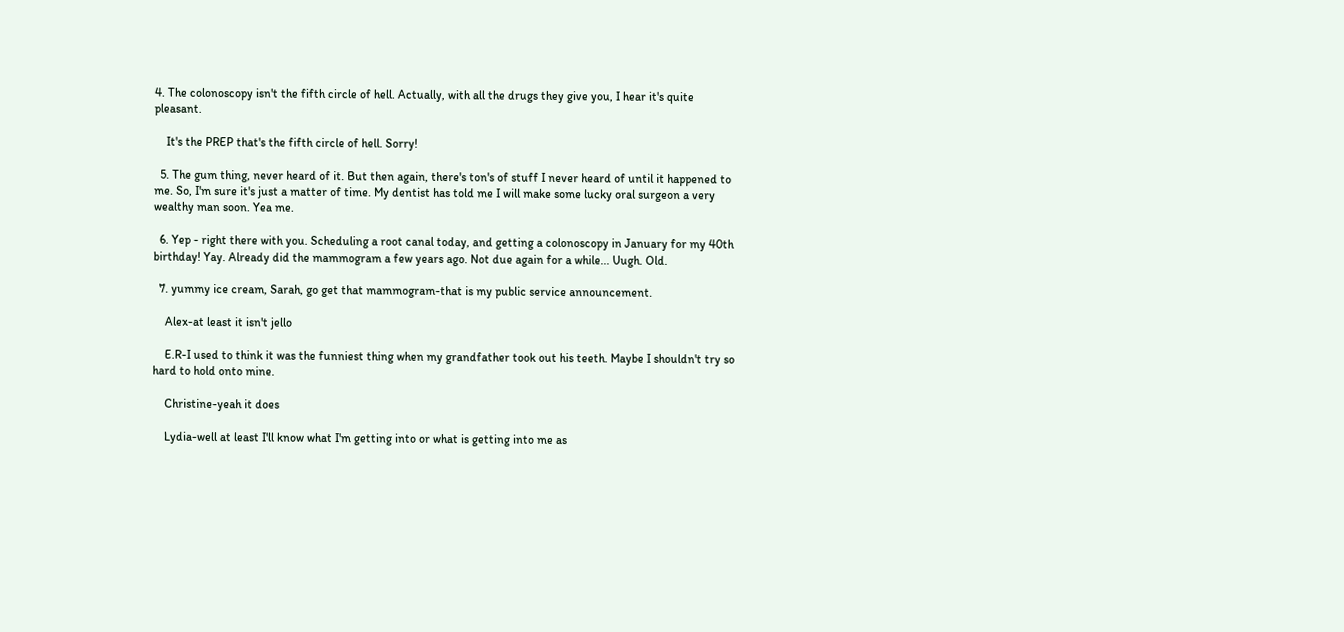4. The colonoscopy isn't the fifth circle of hell. Actually, with all the drugs they give you, I hear it's quite pleasant.

    It's the PREP that's the fifth circle of hell. Sorry!

  5. The gum thing, never heard of it. But then again, there's ton's of stuff I never heard of until it happened to me. So, I'm sure it's just a matter of time. My dentist has told me I will make some lucky oral surgeon a very wealthy man soon. Yea me.

  6. Yep - right there with you. Scheduling a root canal today, and getting a colonoscopy in January for my 40th birthday! Yay. Already did the mammogram a few years ago. Not due again for a while... Uugh. Old.

  7. yummy ice cream, Sarah, go get that mammogram-that is my public service announcement.

    Alex-at least it isn't jello

    E.R-I used to think it was the funniest thing when my grandfather took out his teeth. Maybe I shouldn't try so hard to hold onto mine.

    Christine-yeah it does

    Lydia-well at least I'll know what I'm getting into or what is getting into me as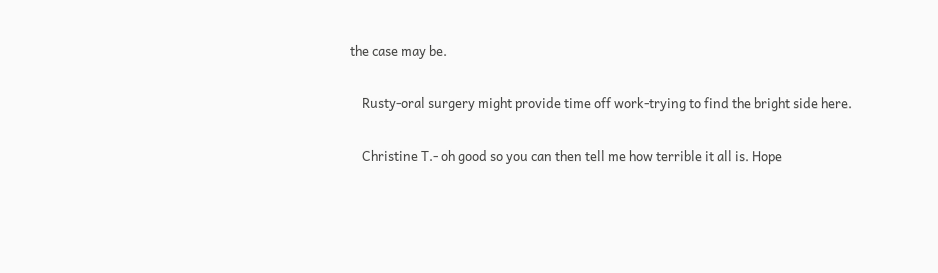the case may be.

    Rusty-oral surgery might provide time off work-trying to find the bright side here.

    Christine T.- oh good so you can then tell me how terrible it all is. Hope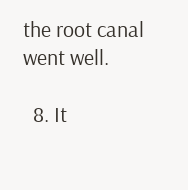the root canal went well.

  8. It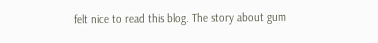felt nice to read this blog. The story about gum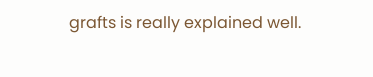grafts is really explained well.